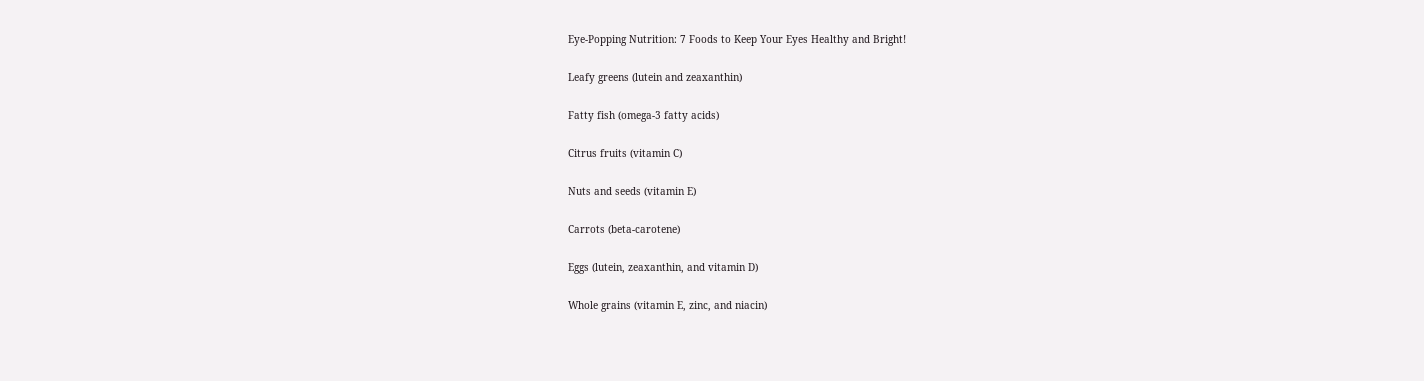Eye-Popping Nutrition: 7 Foods to Keep Your Eyes Healthy and Bright!

Leafy greens (lutein and zeaxanthin)

Fatty fish (omega-3 fatty acids)

Citrus fruits (vitamin C)

Nuts and seeds (vitamin E)

Carrots (beta-carotene)

Eggs (lutein, zeaxanthin, and vitamin D)

Whole grains (vitamin E, zinc, and niacin)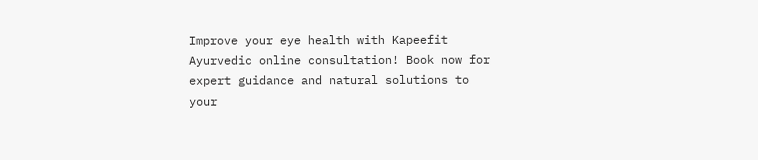Improve your eye health with Kapeefit Ayurvedic online consultation! Book now for expert guidance and natural solutions to your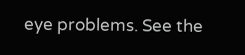eye problems. See the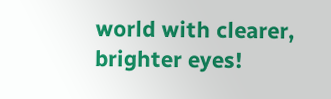world with clearer, brighter eyes!